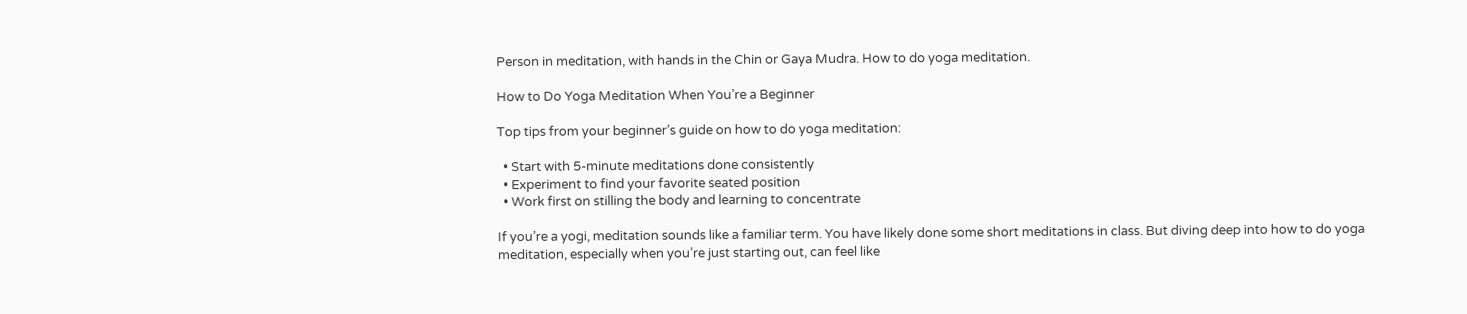Person in meditation, with hands in the Chin or Gaya Mudra. How to do yoga meditation.

How to Do Yoga Meditation When You’re a Beginner

Top tips from your beginner’s guide on how to do yoga meditation:

  • Start with 5-minute meditations done consistently
  • Experiment to find your favorite seated position
  • Work first on stilling the body and learning to concentrate

If you’re a yogi, meditation sounds like a familiar term. You have likely done some short meditations in class. But diving deep into how to do yoga meditation, especially when you’re just starting out, can feel like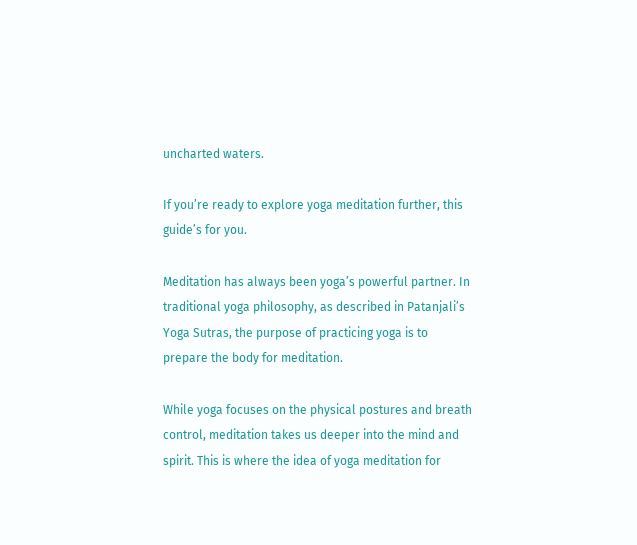uncharted waters.

If you’re ready to explore yoga meditation further, this guide’s for you.

Meditation has always been yoga’s powerful partner. In traditional yoga philosophy, as described in Patanjali’s Yoga Sutras, the purpose of practicing yoga is to prepare the body for meditation.

While yoga focuses on the physical postures and breath control, meditation takes us deeper into the mind and spirit. This is where the idea of yoga meditation for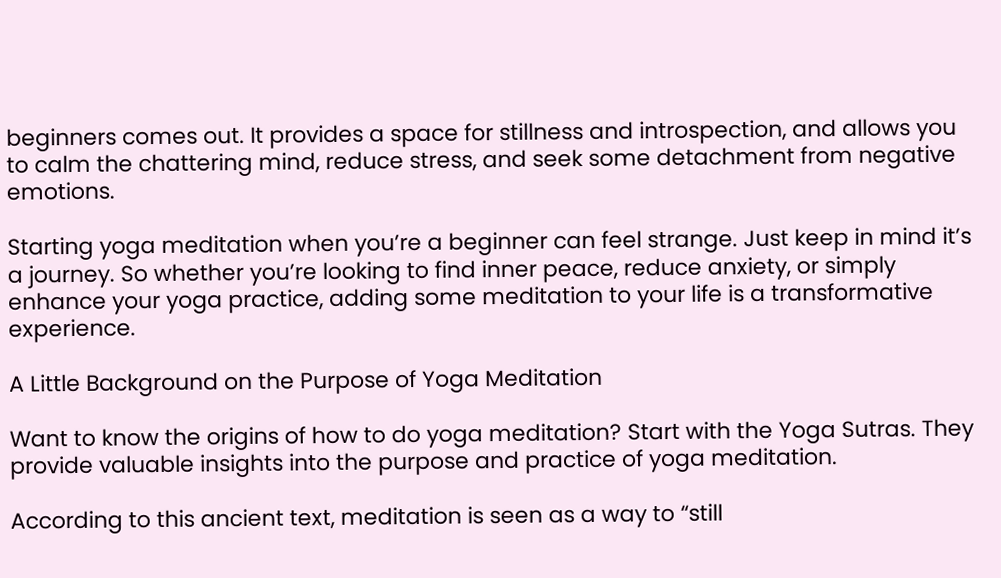beginners comes out. It provides a space for stillness and introspection, and allows you to calm the chattering mind, reduce stress, and seek some detachment from negative emotions.

Starting yoga meditation when you’re a beginner can feel strange. Just keep in mind it’s a journey. So whether you’re looking to find inner peace, reduce anxiety, or simply enhance your yoga practice, adding some meditation to your life is a transformative experience.

A Little Background on the Purpose of Yoga Meditation

Want to know the origins of how to do yoga meditation? Start with the Yoga Sutras. They provide valuable insights into the purpose and practice of yoga meditation.

According to this ancient text, meditation is seen as a way to “still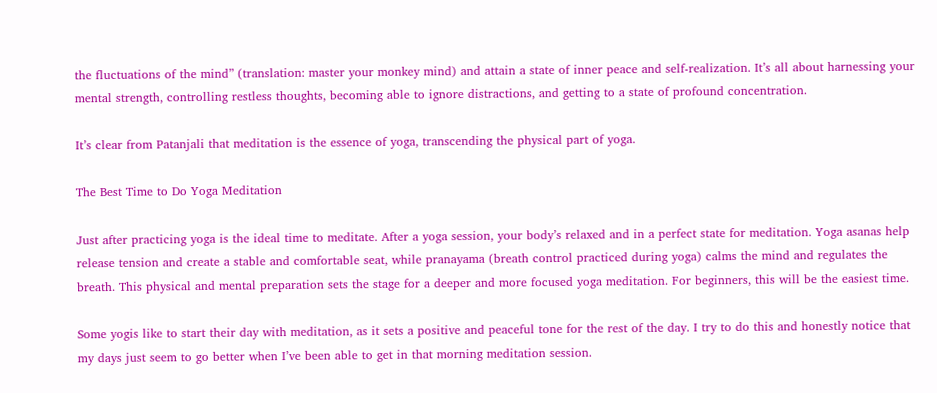the fluctuations of the mind” (translation: master your monkey mind) and attain a state of inner peace and self-realization. It’s all about harnessing your mental strength, controlling restless thoughts, becoming able to ignore distractions, and getting to a state of profound concentration.

It’s clear from Patanjali that meditation is the essence of yoga, transcending the physical part of yoga.

The Best Time to Do Yoga Meditation

Just after practicing yoga is the ideal time to meditate. After a yoga session, your body’s relaxed and in a perfect state for meditation. Yoga asanas help release tension and create a stable and comfortable seat, while pranayama (breath control practiced during yoga) calms the mind and regulates the breath. This physical and mental preparation sets the stage for a deeper and more focused yoga meditation. For beginners, this will be the easiest time.

Some yogis like to start their day with meditation, as it sets a positive and peaceful tone for the rest of the day. I try to do this and honestly notice that my days just seem to go better when I’ve been able to get in that morning meditation session.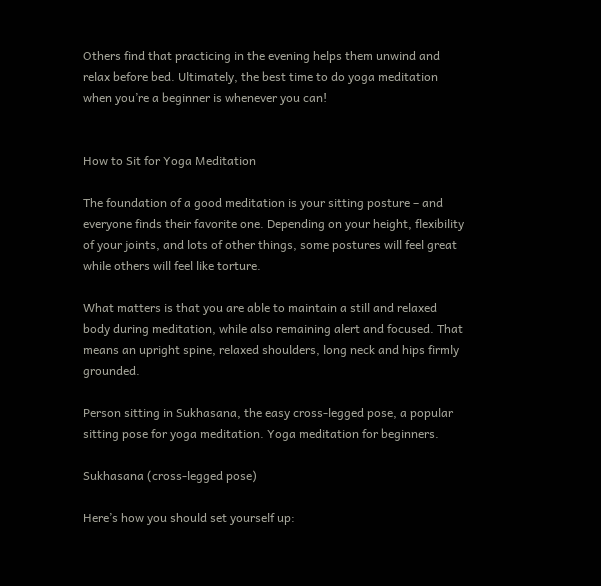Others find that practicing in the evening helps them unwind and relax before bed. Ultimately, the best time to do yoga meditation when you’re a beginner is whenever you can!


How to Sit for Yoga Meditation

The foundation of a good meditation is your sitting posture – and everyone finds their favorite one. Depending on your height, flexibility of your joints, and lots of other things, some postures will feel great while others will feel like torture.

What matters is that you are able to maintain a still and relaxed body during meditation, while also remaining alert and focused. That means an upright spine, relaxed shoulders, long neck and hips firmly grounded.

Person sitting in Sukhasana, the easy cross-legged pose, a popular sitting pose for yoga meditation. Yoga meditation for beginners.

Sukhasana (cross-legged pose)

Here’s how you should set yourself up: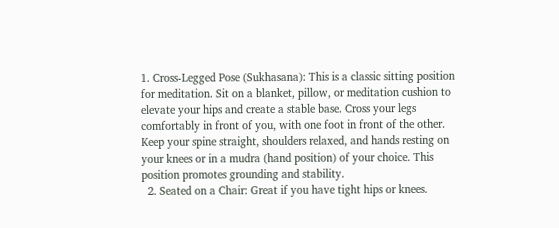1. Cross-Legged Pose (Sukhasana): This is a classic sitting position for meditation. Sit on a blanket, pillow, or meditation cushion to elevate your hips and create a stable base. Cross your legs comfortably in front of you, with one foot in front of the other. Keep your spine straight, shoulders relaxed, and hands resting on your knees or in a mudra (hand position) of your choice. This position promotes grounding and stability.
  2. Seated on a Chair: Great if you have tight hips or knees.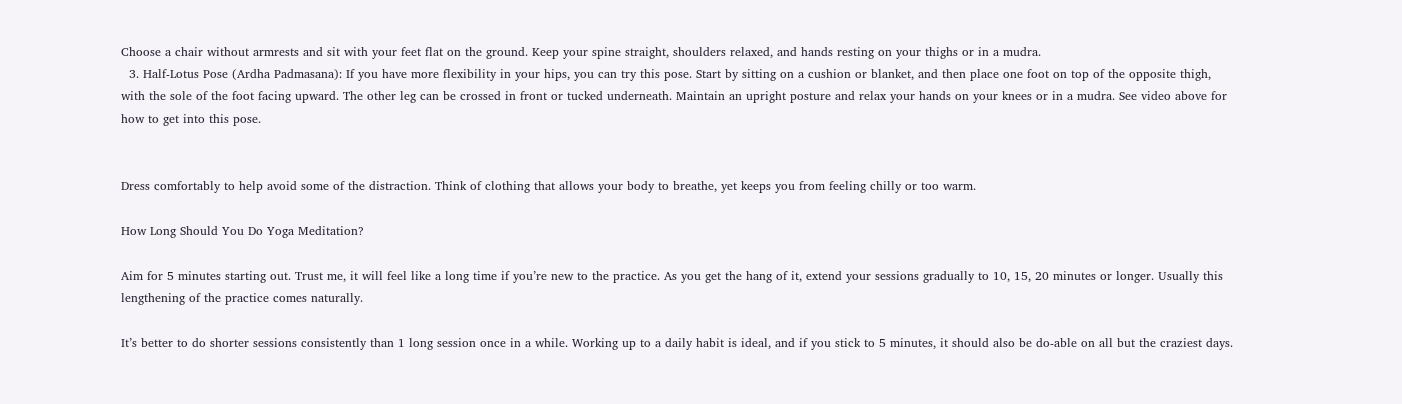Choose a chair without armrests and sit with your feet flat on the ground. Keep your spine straight, shoulders relaxed, and hands resting on your thighs or in a mudra.
  3. Half-Lotus Pose (Ardha Padmasana): If you have more flexibility in your hips, you can try this pose. Start by sitting on a cushion or blanket, and then place one foot on top of the opposite thigh, with the sole of the foot facing upward. The other leg can be crossed in front or tucked underneath. Maintain an upright posture and relax your hands on your knees or in a mudra. See video above for how to get into this pose.


Dress comfortably to help avoid some of the distraction. Think of clothing that allows your body to breathe, yet keeps you from feeling chilly or too warm.

How Long Should You Do Yoga Meditation?

Aim for 5 minutes starting out. Trust me, it will feel like a long time if you’re new to the practice. As you get the hang of it, extend your sessions gradually to 10, 15, 20 minutes or longer. Usually this lengthening of the practice comes naturally.

It’s better to do shorter sessions consistently than 1 long session once in a while. Working up to a daily habit is ideal, and if you stick to 5 minutes, it should also be do-able on all but the craziest days.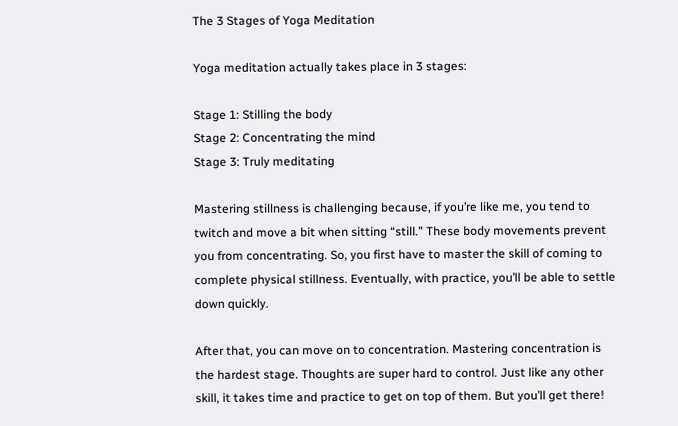The 3 Stages of Yoga Meditation

Yoga meditation actually takes place in 3 stages:

Stage 1: Stilling the body
Stage 2: Concentrating the mind
Stage 3: Truly meditating

Mastering stillness is challenging because, if you’re like me, you tend to twitch and move a bit when sitting “still.” These body movements prevent you from concentrating. So, you first have to master the skill of coming to complete physical stillness. Eventually, with practice, you’ll be able to settle down quickly.

After that, you can move on to concentration. Mastering concentration is the hardest stage. Thoughts are super hard to control. Just like any other skill, it takes time and practice to get on top of them. But you’ll get there!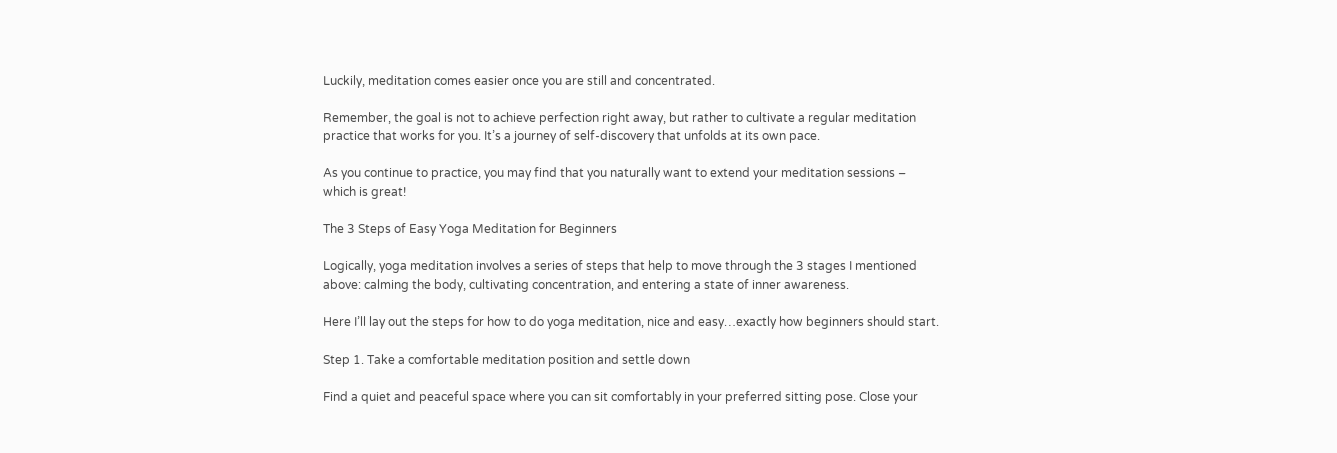Luckily, meditation comes easier once you are still and concentrated.

Remember, the goal is not to achieve perfection right away, but rather to cultivate a regular meditation practice that works for you. It’s a journey of self-discovery that unfolds at its own pace.

As you continue to practice, you may find that you naturally want to extend your meditation sessions – which is great!

The 3 Steps of Easy Yoga Meditation for Beginners

Logically, yoga meditation involves a series of steps that help to move through the 3 stages I mentioned above: calming the body, cultivating concentration, and entering a state of inner awareness.

Here I’ll lay out the steps for how to do yoga meditation, nice and easy…exactly how beginners should start.

Step 1. Take a comfortable meditation position and settle down

Find a quiet and peaceful space where you can sit comfortably in your preferred sitting pose. Close your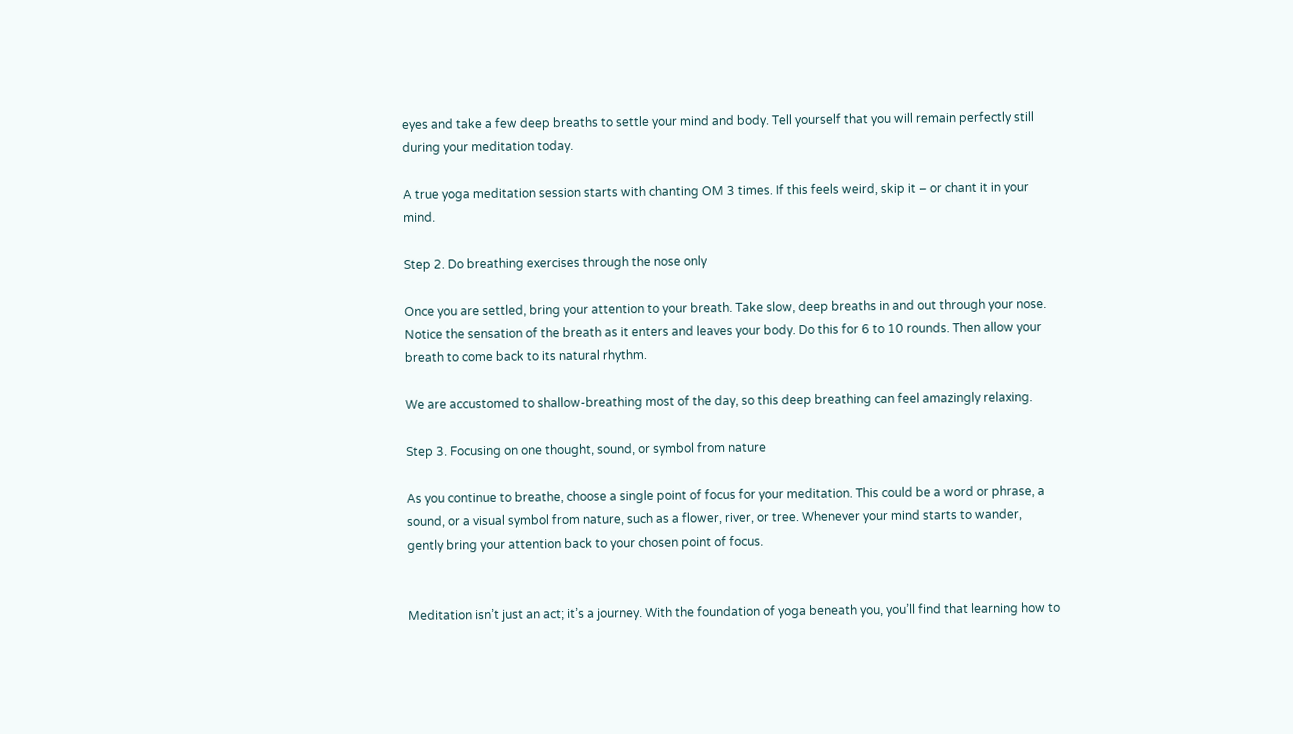eyes and take a few deep breaths to settle your mind and body. Tell yourself that you will remain perfectly still during your meditation today.

A true yoga meditation session starts with chanting OM 3 times. If this feels weird, skip it – or chant it in your mind.

Step 2. Do breathing exercises through the nose only

Once you are settled, bring your attention to your breath. Take slow, deep breaths in and out through your nose. Notice the sensation of the breath as it enters and leaves your body. Do this for 6 to 10 rounds. Then allow your breath to come back to its natural rhythm.

We are accustomed to shallow-breathing most of the day, so this deep breathing can feel amazingly relaxing.

Step 3. Focusing on one thought, sound, or symbol from nature

As you continue to breathe, choose a single point of focus for your meditation. This could be a word or phrase, a sound, or a visual symbol from nature, such as a flower, river, or tree. Whenever your mind starts to wander, gently bring your attention back to your chosen point of focus.


Meditation isn’t just an act; it’s a journey. With the foundation of yoga beneath you, you’ll find that learning how to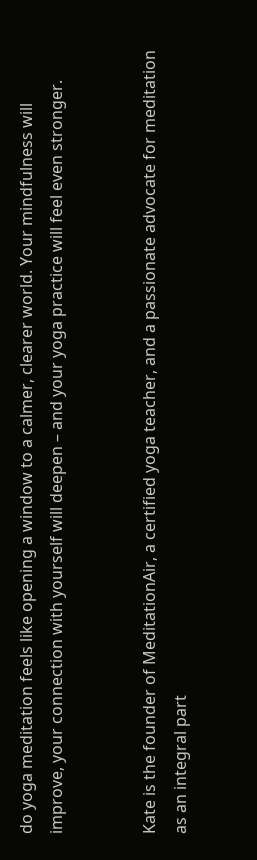do yoga meditation feels like opening a window to a calmer, clearer world. Your mindfulness will improve, your connection with yourself will deepen – and your yoga practice will feel even stronger.


Kate is the founder of MeditationAir, a certified yoga teacher, and a passionate advocate for meditation as an integral part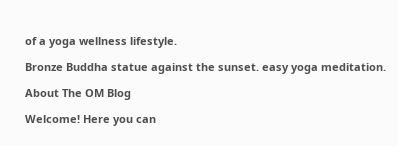of a yoga wellness lifestyle.

Bronze Buddha statue against the sunset. easy yoga meditation.

About The OM Blog

Welcome! Here you can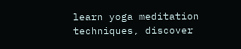learn yoga meditation techniques, discover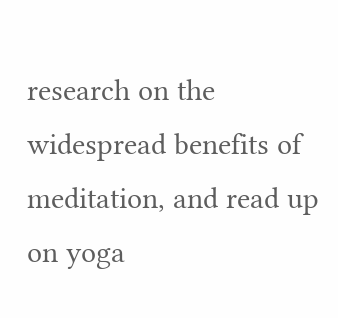research on the widespread benefits of meditation, and read up on yoga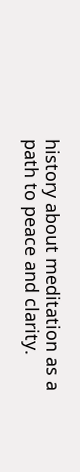history about meditation as a path to peace and clarity.